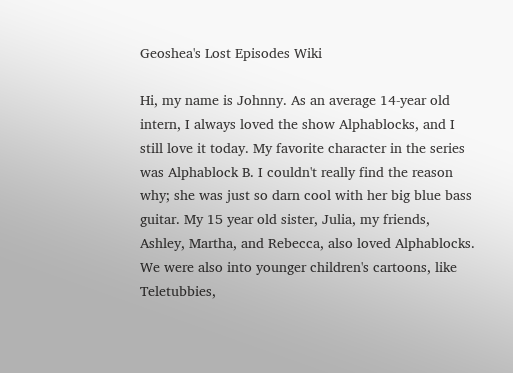Geoshea's Lost Episodes Wiki

Hi, my name is Johnny. As an average 14-year old intern, I always loved the show Alphablocks, and I still love it today. My favorite character in the series was Alphablock B. I couldn't really find the reason why; she was just so darn cool with her big blue bass guitar. My 15 year old sister, Julia, my friends, Ashley, Martha, and Rebecca, also loved Alphablocks. We were also into younger children's cartoons, like Teletubbies,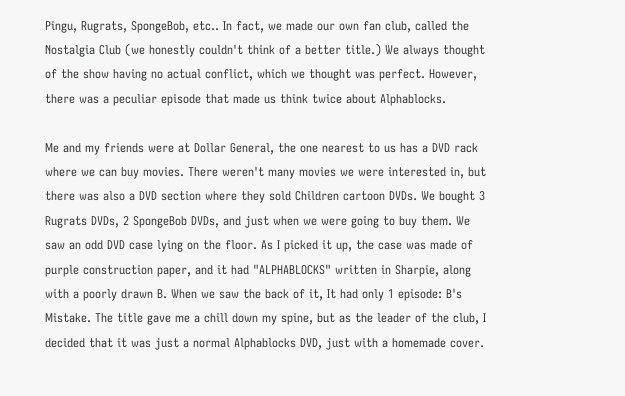Pingu, Rugrats, SpongeBob, etc.. In fact, we made our own fan club, called the Nostalgia Club (we honestly couldn't think of a better title.) We always thought of the show having no actual conflict, which we thought was perfect. However, there was a peculiar episode that made us think twice about Alphablocks.

Me and my friends were at Dollar General, the one nearest to us has a DVD rack where we can buy movies. There weren't many movies we were interested in, but there was also a DVD section where they sold Children cartoon DVDs. We bought 3 Rugrats DVDs, 2 SpongeBob DVDs, and just when we were going to buy them. We saw an odd DVD case lying on the floor. As I picked it up, the case was made of purple construction paper, and it had "ALPHABLOCKS" written in Sharpie, along with a poorly drawn B. When we saw the back of it, It had only 1 episode: B's Mistake. The title gave me a chill down my spine, but as the leader of the club, I decided that it was just a normal Alphablocks DVD, just with a homemade cover.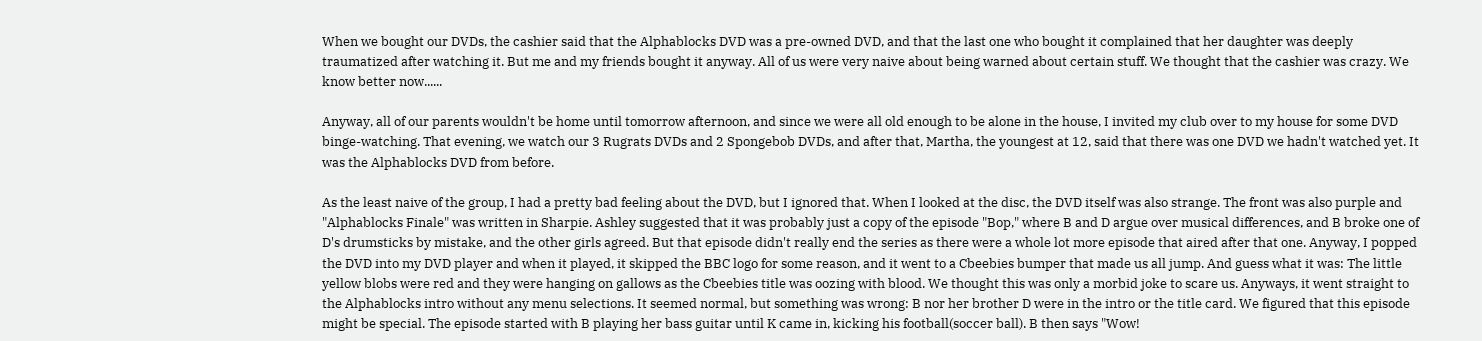When we bought our DVDs, the cashier said that the Alphablocks DVD was a pre-owned DVD, and that the last one who bought it complained that her daughter was deeply traumatized after watching it. But me and my friends bought it anyway. All of us were very naive about being warned about certain stuff. We thought that the cashier was crazy. We know better now......

Anyway, all of our parents wouldn't be home until tomorrow afternoon, and since we were all old enough to be alone in the house, I invited my club over to my house for some DVD binge-watching. That evening, we watch our 3 Rugrats DVDs and 2 Spongebob DVDs, and after that, Martha, the youngest at 12, said that there was one DVD we hadn't watched yet. It was the Alphablocks DVD from before.

As the least naive of the group, I had a pretty bad feeling about the DVD, but I ignored that. When I looked at the disc, the DVD itself was also strange. The front was also purple and "Alphablocks Finale" was written in Sharpie. Ashley suggested that it was probably just a copy of the episode "Bop," where B and D argue over musical differences, and B broke one of D's drumsticks by mistake, and the other girls agreed. But that episode didn't really end the series as there were a whole lot more episode that aired after that one. Anyway, I popped the DVD into my DVD player and when it played, it skipped the BBC logo for some reason, and it went to a Cbeebies bumper that made us all jump. And guess what it was: The little yellow blobs were red and they were hanging on gallows as the Cbeebies title was oozing with blood. We thought this was only a morbid joke to scare us. Anyways, it went straight to the Alphablocks intro without any menu selections. It seemed normal, but something was wrong: B nor her brother D were in the intro or the title card. We figured that this episode might be special. The episode started with B playing her bass guitar until K came in, kicking his football(soccer ball). B then says "Wow!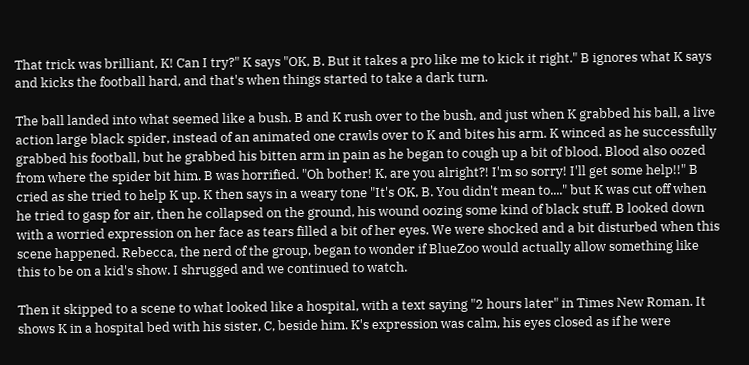That trick was brilliant, K! Can I try?" K says "OK, B. But it takes a pro like me to kick it right." B ignores what K says and kicks the football hard, and that's when things started to take a dark turn.

The ball landed into what seemed like a bush. B and K rush over to the bush, and just when K grabbed his ball, a live action large black spider, instead of an animated one crawls over to K and bites his arm. K winced as he successfully grabbed his football, but he grabbed his bitten arm in pain as he began to cough up a bit of blood. Blood also oozed from where the spider bit him. B was horrified. "Oh bother! K, are you alright?! I'm so sorry! I'll get some help!!" B cried as she tried to help K up. K then says in a weary tone "It's OK, B. You didn't mean to...." but K was cut off when he tried to gasp for air, then he collapsed on the ground, his wound oozing some kind of black stuff. B looked down with a worried expression on her face as tears filled a bit of her eyes. We were shocked and a bit disturbed when this scene happened. Rebecca, the nerd of the group, began to wonder if BlueZoo would actually allow something like this to be on a kid's show. I shrugged and we continued to watch.

Then it skipped to a scene to what looked like a hospital, with a text saying "2 hours later" in Times New Roman. It shows K in a hospital bed with his sister, C, beside him. K's expression was calm, his eyes closed as if he were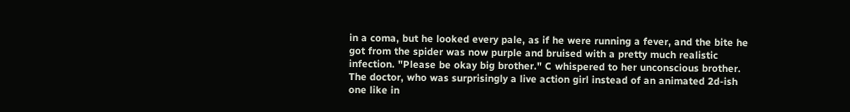in a coma, but he looked every pale, as if he were running a fever, and the bite he got from the spider was now purple and bruised with a pretty much realistic infection. "Please be okay big brother." C whispered to her unconscious brother. The doctor, who was surprisingly a live action girl instead of an animated 2d-ish one like in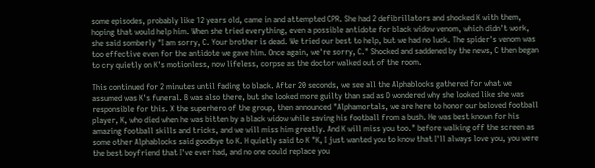some episodes, probably like 12 years old, came in and attempted CPR. She had 2 defibrillators and shocked K with them, hoping that would help him. When she tried everything, even a possible antidote for black widow venom, which didn't work, she said somberly "I am sorry, C. Your brother is dead. We tried our best to help, but we had no luck. The spider's venom was too effective even for the antidote we gave him. Once again, we're sorry, C." Shocked and saddened by the news, C then began to cry quietly on K's motionless, now lifeless, corpse as the doctor walked out of the room.

This continued for 2 minutes until fading to black. After 20 seconds, we see all the Alphablocks gathered for what we assumed was K's funeral. B was also there, but she looked more guilty than sad as D wondered why she looked like she was responsible for this. X the superhero of the group, then announced "Alphamortals, we are here to honor our beloved football player, K, who died when he was bitten by a black widow while saving his football from a bush. He was best known for his amazing football skills and tricks, and we will miss him greatly. And K will miss you too." before walking off the screen as some other Alphablocks said goodbye to K. H quietly said to K "K, I just wanted you to know that I'll always love you, you were the best boyfriend that I've ever had, and no one could replace you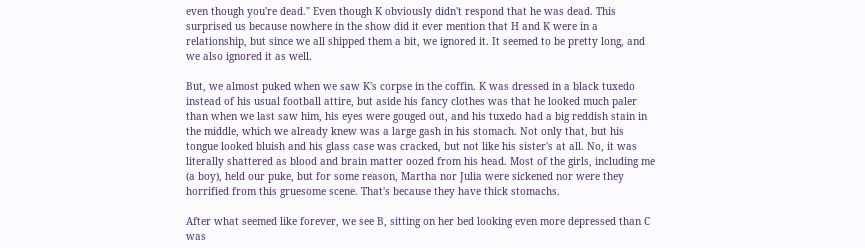even though you're dead." Even though K obviously didn't respond that he was dead. This surprised us because nowhere in the show did it ever mention that H and K were in a relationship, but since we all shipped them a bit, we ignored it. It seemed to be pretty long, and we also ignored it as well.

But, we almost puked when we saw K's corpse in the coffin. K was dressed in a black tuxedo instead of his usual football attire, but aside his fancy clothes was that he looked much paler than when we last saw him, his eyes were gouged out, and his tuxedo had a big reddish stain in the middle, which we already knew was a large gash in his stomach. Not only that, but his tongue looked bluish and his glass case was cracked, but not like his sister's at all. No, it was literally shattered as blood and brain matter oozed from his head. Most of the girls, including me (a boy), held our puke, but for some reason, Martha nor Julia were sickened nor were they horrified from this gruesome scene. That's because they have thick stomachs.

After what seemed like forever, we see B, sitting on her bed looking even more depressed than C was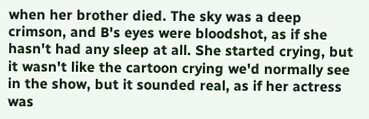when her brother died. The sky was a deep crimson, and B's eyes were bloodshot, as if she hasn't had any sleep at all. She started crying, but it wasn't like the cartoon crying we'd normally see in the show, but it sounded real, as if her actress was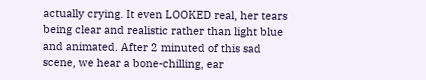actually crying. It even LOOKED real, her tears being clear and realistic rather than light blue and animated. After 2 minuted of this sad scene, we hear a bone-chilling, ear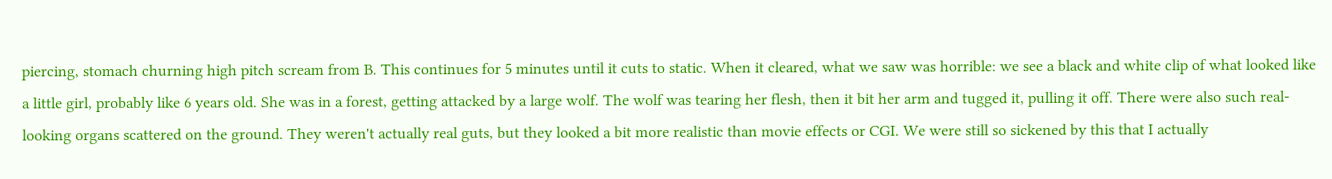piercing, stomach churning high pitch scream from B. This continues for 5 minutes until it cuts to static. When it cleared, what we saw was horrible: we see a black and white clip of what looked like a little girl, probably like 6 years old. She was in a forest, getting attacked by a large wolf. The wolf was tearing her flesh, then it bit her arm and tugged it, pulling it off. There were also such real-looking organs scattered on the ground. They weren't actually real guts, but they looked a bit more realistic than movie effects or CGI. We were still so sickened by this that I actually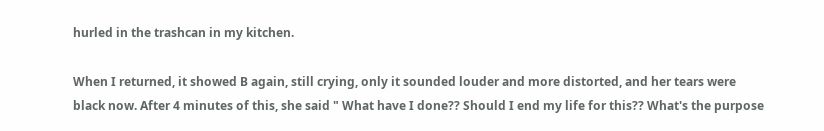hurled in the trashcan in my kitchen.

When I returned, it showed B again, still crying, only it sounded louder and more distorted, and her tears were black now. After 4 minutes of this, she said " What have I done?? Should I end my life for this?? What's the purpose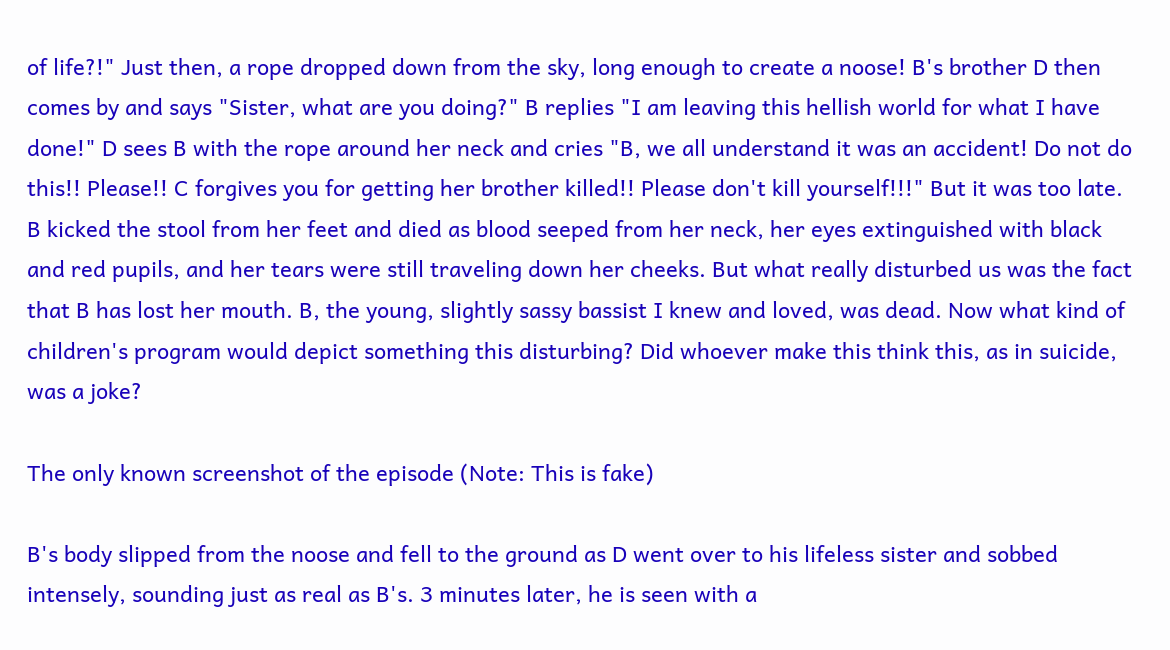of life?!" Just then, a rope dropped down from the sky, long enough to create a noose! B's brother D then comes by and says "Sister, what are you doing?" B replies "I am leaving this hellish world for what I have done!" D sees B with the rope around her neck and cries "B, we all understand it was an accident! Do not do this!! Please!! C forgives you for getting her brother killed!! Please don't kill yourself!!!" But it was too late. B kicked the stool from her feet and died as blood seeped from her neck, her eyes extinguished with black and red pupils, and her tears were still traveling down her cheeks. But what really disturbed us was the fact that B has lost her mouth. B, the young, slightly sassy bassist I knew and loved, was dead. Now what kind of children's program would depict something this disturbing? Did whoever make this think this, as in suicide, was a joke?

The only known screenshot of the episode (Note: This is fake)

B's body slipped from the noose and fell to the ground as D went over to his lifeless sister and sobbed intensely, sounding just as real as B's. 3 minutes later, he is seen with a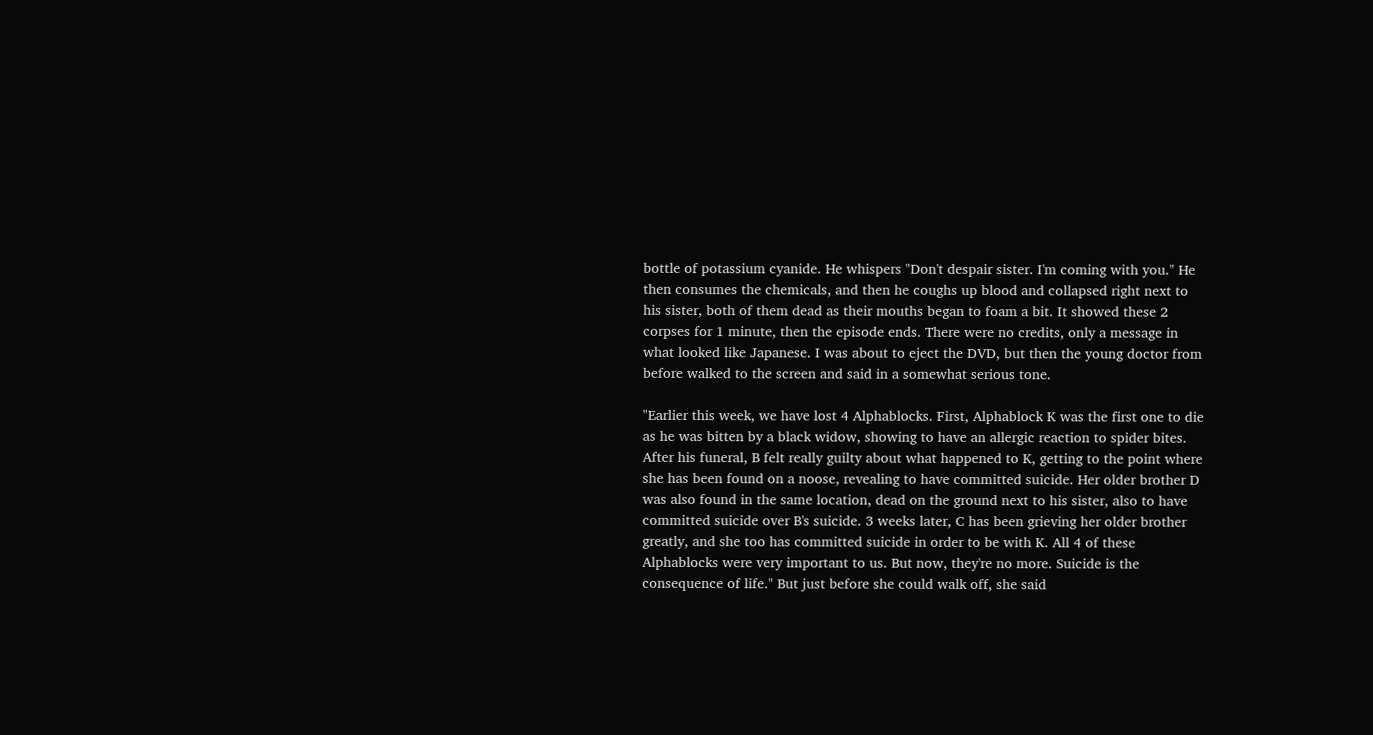bottle of potassium cyanide. He whispers "Don't despair sister. I'm coming with you." He then consumes the chemicals, and then he coughs up blood and collapsed right next to his sister, both of them dead as their mouths began to foam a bit. It showed these 2 corpses for 1 minute, then the episode ends. There were no credits, only a message in what looked like Japanese. I was about to eject the DVD, but then the young doctor from before walked to the screen and said in a somewhat serious tone.

"Earlier this week, we have lost 4 Alphablocks. First, Alphablock K was the first one to die as he was bitten by a black widow, showing to have an allergic reaction to spider bites. After his funeral, B felt really guilty about what happened to K, getting to the point where she has been found on a noose, revealing to have committed suicide. Her older brother D was also found in the same location, dead on the ground next to his sister, also to have committed suicide over B's suicide. 3 weeks later, C has been grieving her older brother greatly, and she too has committed suicide in order to be with K. All 4 of these Alphablocks were very important to us. But now, they're no more. Suicide is the consequence of life." But just before she could walk off, she said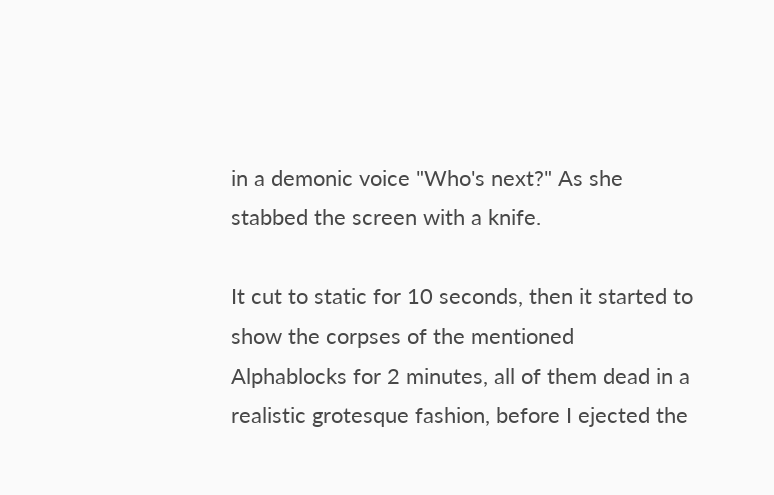in a demonic voice "Who's next?" As she stabbed the screen with a knife.

It cut to static for 10 seconds, then it started to show the corpses of the mentioned Alphablocks for 2 minutes, all of them dead in a realistic grotesque fashion, before I ejected the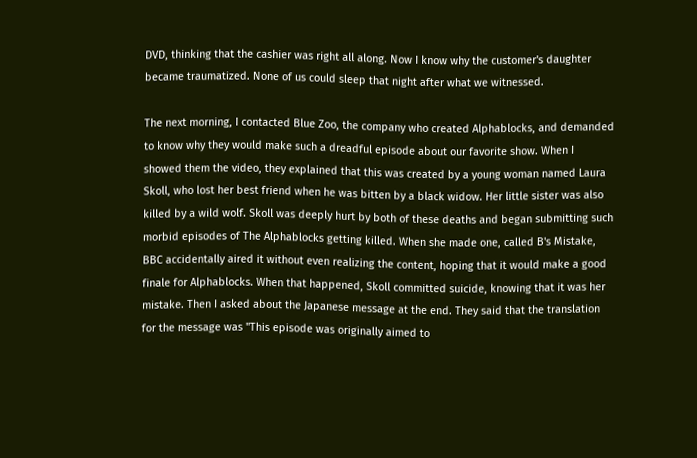DVD, thinking that the cashier was right all along. Now I know why the customer's daughter became traumatized. None of us could sleep that night after what we witnessed.

The next morning, I contacted Blue Zoo, the company who created Alphablocks, and demanded to know why they would make such a dreadful episode about our favorite show. When I showed them the video, they explained that this was created by a young woman named Laura Skoll, who lost her best friend when he was bitten by a black widow. Her little sister was also killed by a wild wolf. Skoll was deeply hurt by both of these deaths and began submitting such morbid episodes of The Alphablocks getting killed. When she made one, called B's Mistake, BBC accidentally aired it without even realizing the content, hoping that it would make a good finale for Alphablocks. When that happened, Skoll committed suicide, knowing that it was her mistake. Then I asked about the Japanese message at the end. They said that the translation for the message was "This episode was originally aimed to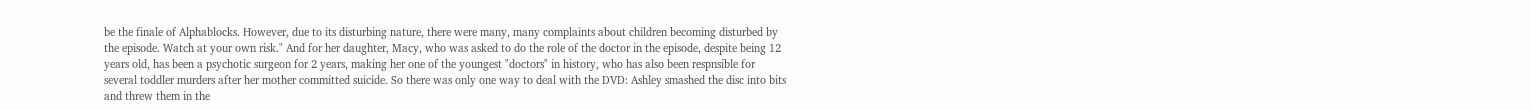be the finale of Alphablocks. However, due to its disturbing nature, there were many, many complaints about children becoming disturbed by the episode. Watch at your own risk." And for her daughter, Macy, who was asked to do the role of the doctor in the episode, despite being 12 years old, has been a psychotic surgeon for 2 years, making her one of the youngest "doctors" in history, who has also been respnsible for several toddler murders after her mother committed suicide. So there was only one way to deal with the DVD: Ashley smashed the disc into bits and threw them in the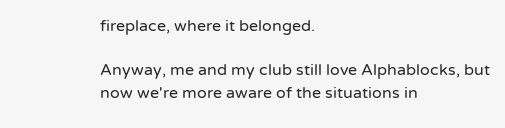fireplace, where it belonged.

Anyway, me and my club still love Alphablocks, but now we're more aware of the situations in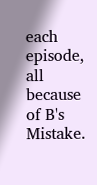each episode, all because of B's Mistake.